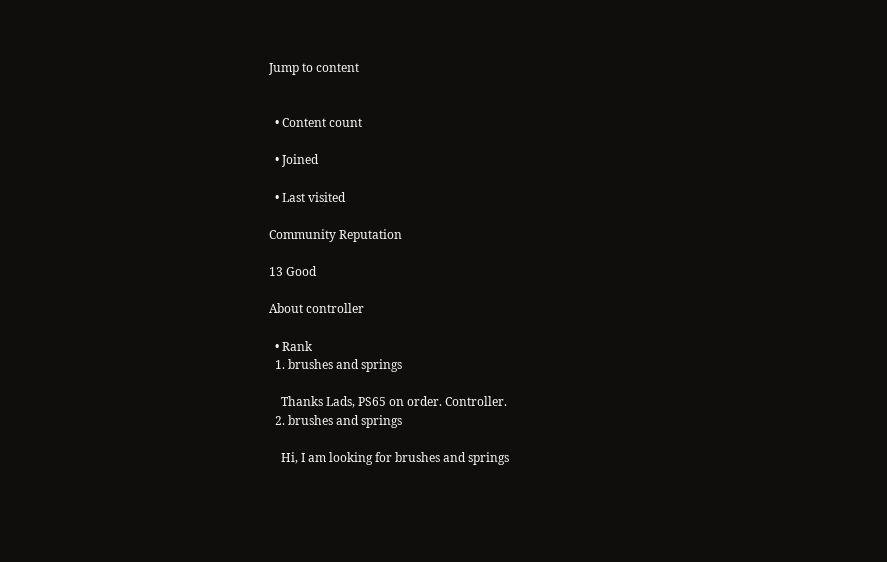Jump to content


  • Content count

  • Joined

  • Last visited

Community Reputation

13 Good

About controller

  • Rank
  1. brushes and springs

    Thanks Lads, PS65 on order. Controller.
  2. brushes and springs

    Hi, I am looking for brushes and springs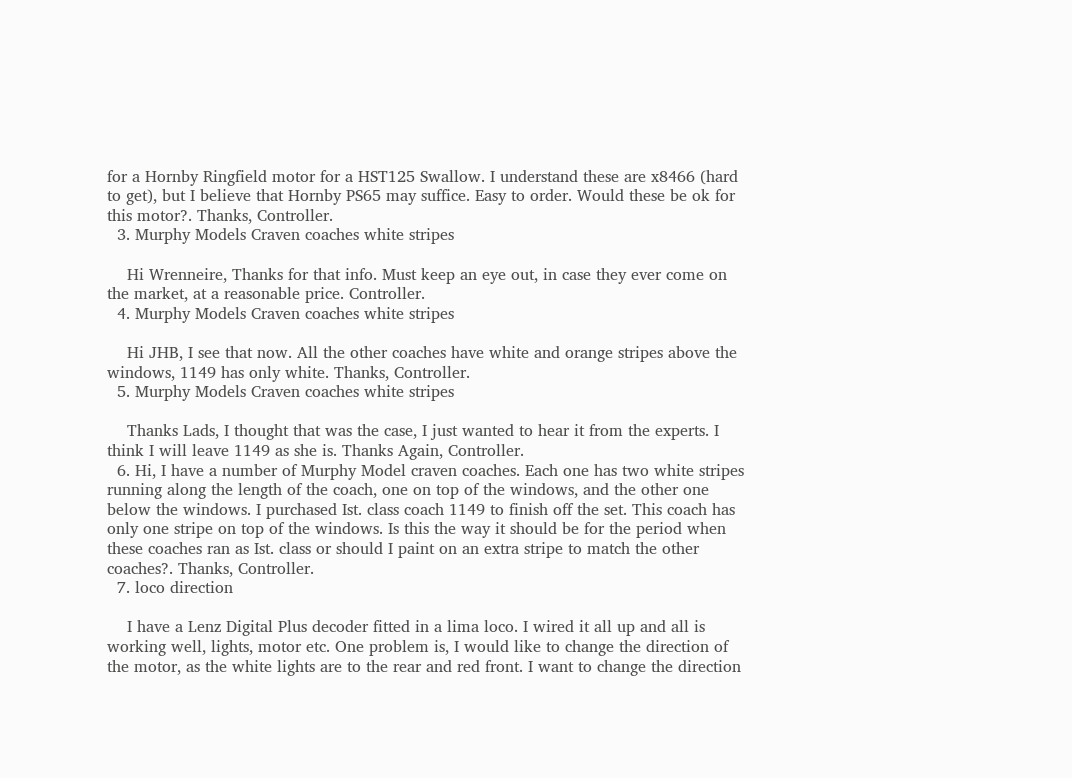for a Hornby Ringfield motor for a HST125 Swallow. I understand these are x8466 (hard to get), but I believe that Hornby PS65 may suffice. Easy to order. Would these be ok for this motor?. Thanks, Controller.
  3. Murphy Models Craven coaches white stripes

    Hi Wrenneire, Thanks for that info. Must keep an eye out, in case they ever come on the market, at a reasonable price. Controller.
  4. Murphy Models Craven coaches white stripes

    Hi JHB, I see that now. All the other coaches have white and orange stripes above the windows, 1149 has only white. Thanks, Controller.
  5. Murphy Models Craven coaches white stripes

    Thanks Lads, I thought that was the case, I just wanted to hear it from the experts. I think I will leave 1149 as she is. Thanks Again, Controller.
  6. Hi, I have a number of Murphy Model craven coaches. Each one has two white stripes running along the length of the coach, one on top of the windows, and the other one below the windows. I purchased Ist. class coach 1149 to finish off the set. This coach has only one stripe on top of the windows. Is this the way it should be for the period when these coaches ran as Ist. class or should I paint on an extra stripe to match the other coaches?. Thanks, Controller.
  7. loco direction

    I have a Lenz Digital Plus decoder fitted in a lima loco. I wired it all up and all is working well, lights, motor etc. One problem is, I would like to change the direction of the motor, as the white lights are to the rear and red front. I want to change the direction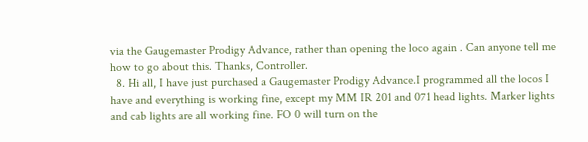via the Gaugemaster Prodigy Advance, rather than opening the loco again . Can anyone tell me how to go about this. Thanks, Controller.
  8. Hi all, I have just purchased a Gaugemaster Prodigy Advance.I programmed all the locos I have and everything is working fine, except my MM IR 201 and 071 head lights. Marker lights and cab lights are all working fine. FO 0 will turn on the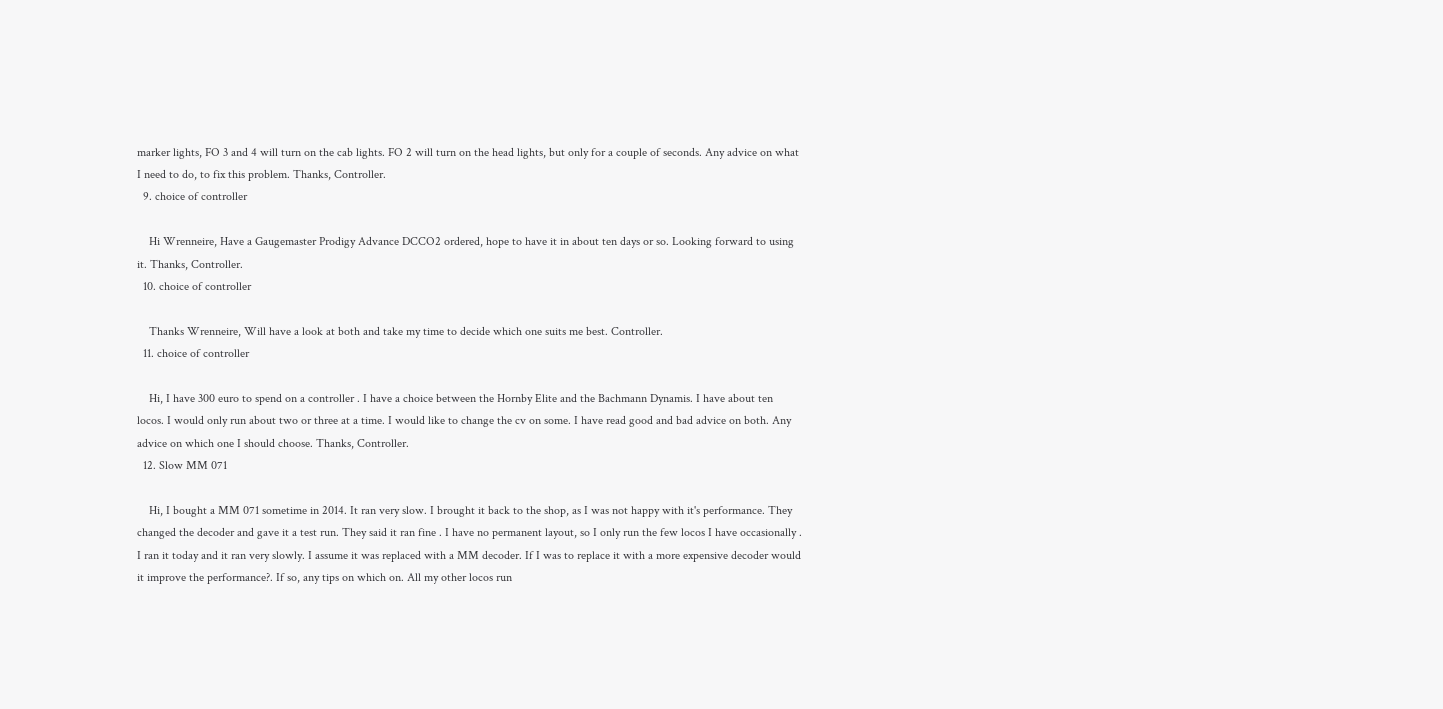marker lights, FO 3 and 4 will turn on the cab lights. FO 2 will turn on the head lights, but only for a couple of seconds. Any advice on what I need to do, to fix this problem. Thanks, Controller.
  9. choice of controller

    Hi Wrenneire, Have a Gaugemaster Prodigy Advance DCCO2 ordered, hope to have it in about ten days or so. Looking forward to using it. Thanks, Controller.
  10. choice of controller

    Thanks Wrenneire, Will have a look at both and take my time to decide which one suits me best. Controller.
  11. choice of controller

    Hi, I have 300 euro to spend on a controller . I have a choice between the Hornby Elite and the Bachmann Dynamis. I have about ten locos. I would only run about two or three at a time. I would like to change the cv on some. I have read good and bad advice on both. Any advice on which one I should choose. Thanks, Controller.
  12. Slow MM 071

    Hi, I bought a MM 071 sometime in 2014. It ran very slow. I brought it back to the shop, as I was not happy with it's performance. They changed the decoder and gave it a test run. They said it ran fine . I have no permanent layout, so I only run the few locos I have occasionally . I ran it today and it ran very slowly. I assume it was replaced with a MM decoder. If I was to replace it with a more expensive decoder would it improve the performance?. If so, any tips on which on. All my other locos run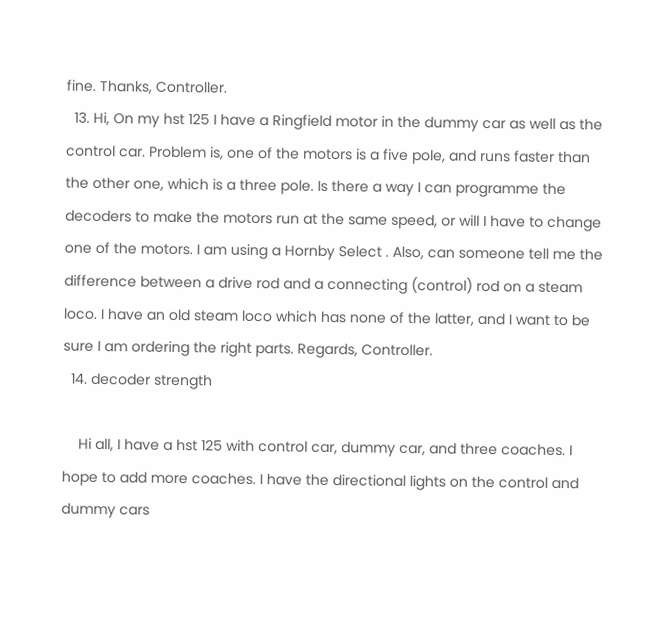fine. Thanks, Controller.
  13. Hi, On my hst 125 I have a Ringfield motor in the dummy car as well as the control car. Problem is, one of the motors is a five pole, and runs faster than the other one, which is a three pole. Is there a way I can programme the decoders to make the motors run at the same speed, or will I have to change one of the motors. I am using a Hornby Select . Also, can someone tell me the difference between a drive rod and a connecting (control) rod on a steam loco. I have an old steam loco which has none of the latter, and I want to be sure I am ordering the right parts. Regards, Controller.
  14. decoder strength

    Hi all, I have a hst 125 with control car, dummy car, and three coaches. I hope to add more coaches. I have the directional lights on the control and dummy cars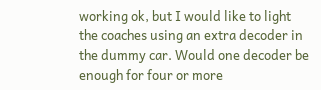working ok, but I would like to light the coaches using an extra decoder in the dummy car. Would one decoder be enough for four or more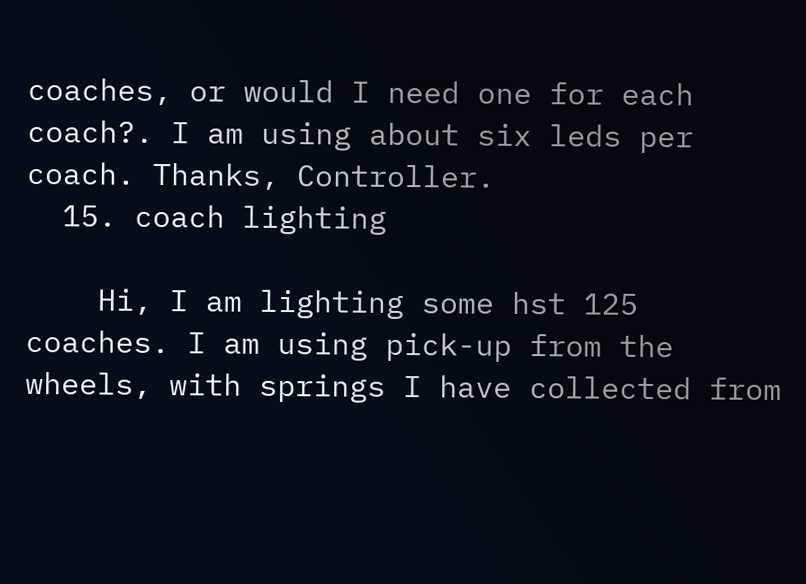coaches, or would I need one for each coach?. I am using about six leds per coach. Thanks, Controller.
  15. coach lighting

    Hi, I am lighting some hst 125 coaches. I am using pick-up from the wheels, with springs I have collected from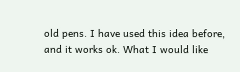old pens. I have used this idea before, and it works ok. What I would like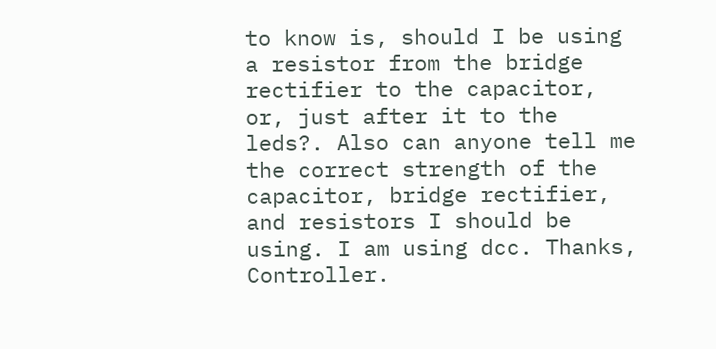to know is, should I be using a resistor from the bridge rectifier to the capacitor, or, just after it to the leds?. Also can anyone tell me the correct strength of the capacitor, bridge rectifier, and resistors I should be using. I am using dcc. Thanks, Controller.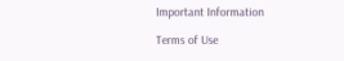Important Information

Terms of Use